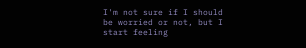I'm not sure if I should be worried or not, but I start feeling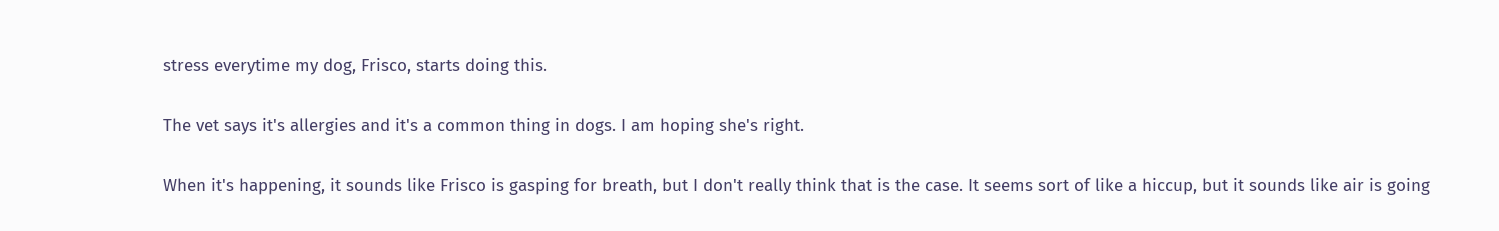stress everytime my dog, Frisco, starts doing this.

The vet says it's allergies and it's a common thing in dogs. I am hoping she's right.

When it's happening, it sounds like Frisco is gasping for breath, but I don't really think that is the case. It seems sort of like a hiccup, but it sounds like air is going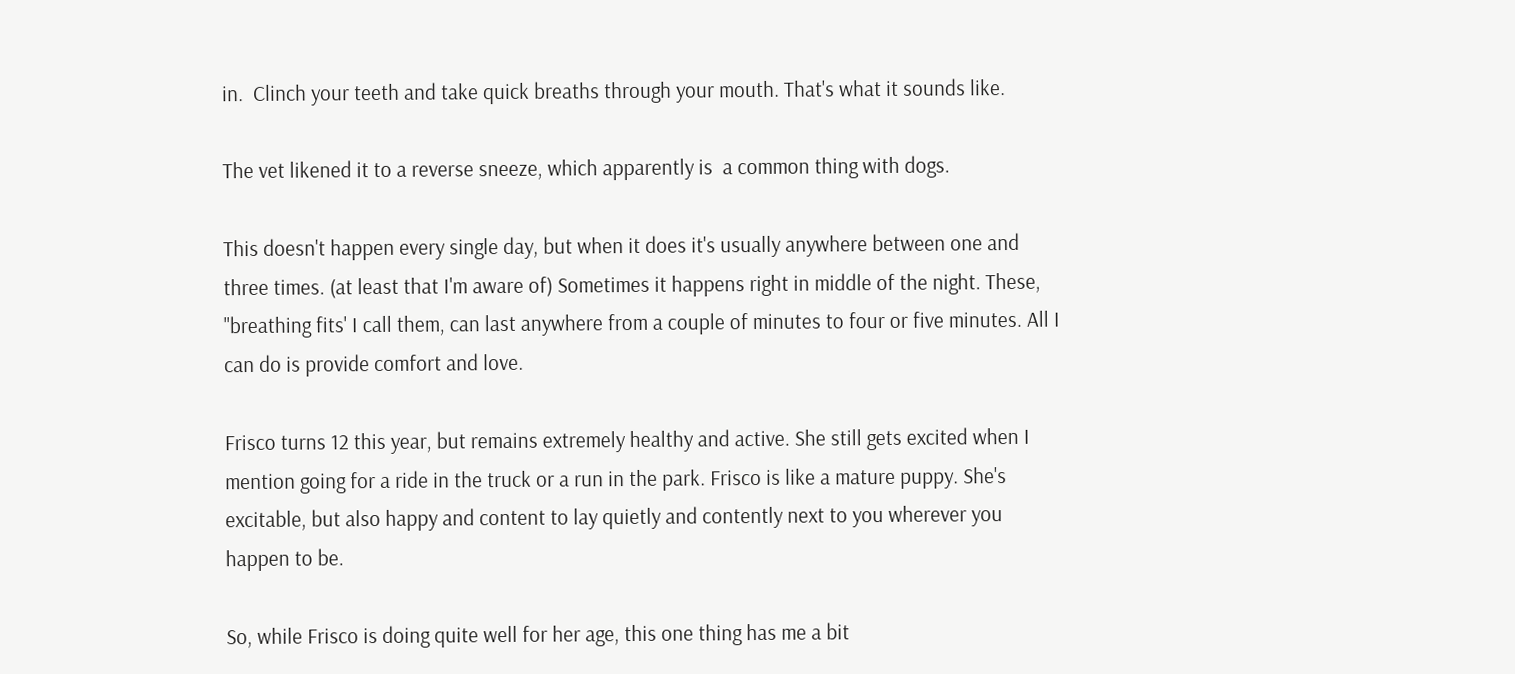in.  Clinch your teeth and take quick breaths through your mouth. That's what it sounds like.

The vet likened it to a reverse sneeze, which apparently is  a common thing with dogs.

This doesn't happen every single day, but when it does it's usually anywhere between one and three times. (at least that I'm aware of) Sometimes it happens right in middle of the night. These, "breathing fits' I call them, can last anywhere from a couple of minutes to four or five minutes. All I can do is provide comfort and love.

Frisco turns 12 this year, but remains extremely healthy and active. She still gets excited when I mention going for a ride in the truck or a run in the park. Frisco is like a mature puppy. She's excitable, but also happy and content to lay quietly and contently next to you wherever you happen to be.

So, while Frisco is doing quite well for her age, this one thing has me a bit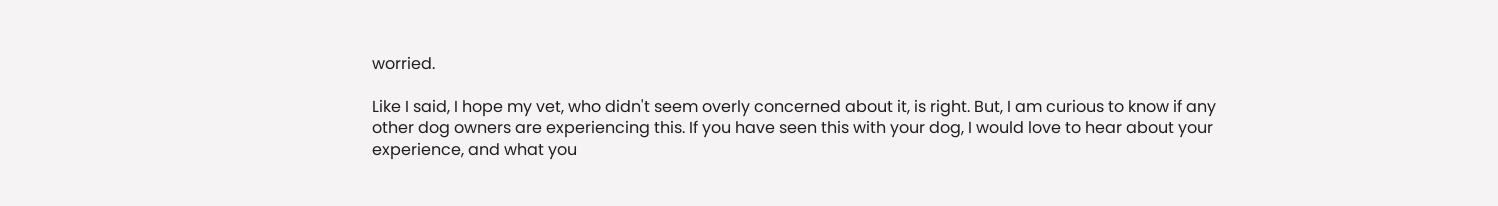worried.

Like I said, I hope my vet, who didn't seem overly concerned about it, is right. But, I am curious to know if any other dog owners are experiencing this. If you have seen this with your dog, I would love to hear about your experience, and what you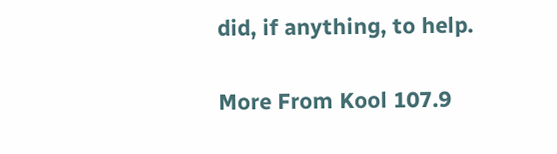did, if anything, to help.

More From Kool 107.9